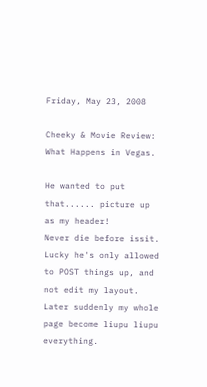Friday, May 23, 2008

Cheeky & Movie Review: What Happens in Vegas.

He wanted to put that...... picture up as my header!
Never die before issit. Lucky he's only allowed to POST things up, and not edit my layout.
Later suddenly my whole page become liupu liupu everything.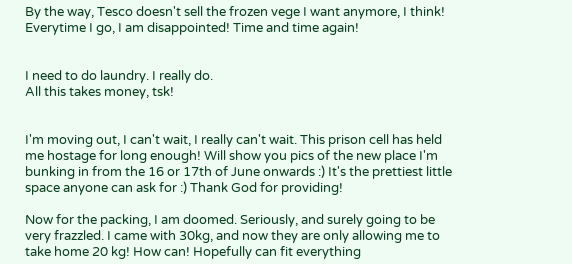By the way, Tesco doesn't sell the frozen vege I want anymore, I think! Everytime I go, I am disappointed! Time and time again!


I need to do laundry. I really do.
All this takes money, tsk!


I'm moving out, I can't wait, I really can't wait. This prison cell has held me hostage for long enough! Will show you pics of the new place I'm bunking in from the 16 or 17th of June onwards :) It's the prettiest little space anyone can ask for :) Thank God for providing!

Now for the packing, I am doomed. Seriously, and surely going to be very frazzled. I came with 30kg, and now they are only allowing me to take home 20 kg! How can! Hopefully can fit everything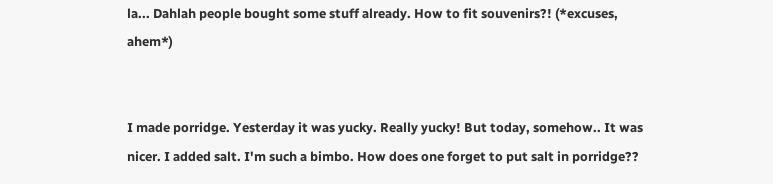la... Dahlah people bought some stuff already. How to fit souvenirs?! (*excuses, ahem*)


I made porridge. Yesterday it was yucky. Really yucky! But today, somehow.. It was nicer. I added salt. I'm such a bimbo. How does one forget to put salt in porridge??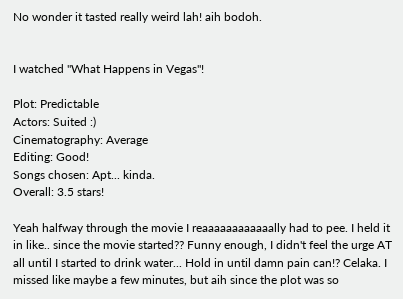No wonder it tasted really weird lah! aih bodoh.


I watched "What Happens in Vegas"!

Plot: Predictable
Actors: Suited :)
Cinematography: Average
Editing: Good!
Songs chosen: Apt... kinda.
Overall: 3.5 stars!

Yeah halfway through the movie I reaaaaaaaaaaaally had to pee. I held it in like.. since the movie started?? Funny enough, I didn't feel the urge AT all until I started to drink water... Hold in until damn pain can!? Celaka. I missed like maybe a few minutes, but aih since the plot was so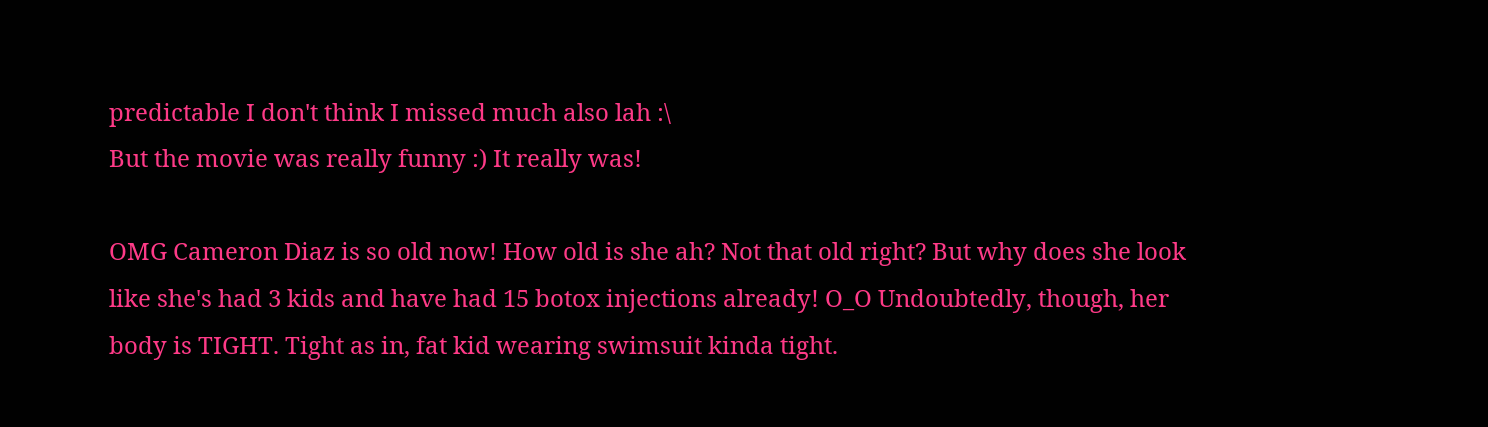predictable I don't think I missed much also lah :\
But the movie was really funny :) It really was!

OMG Cameron Diaz is so old now! How old is she ah? Not that old right? But why does she look like she's had 3 kids and have had 15 botox injections already! O_O Undoubtedly, though, her body is TIGHT. Tight as in, fat kid wearing swimsuit kinda tight.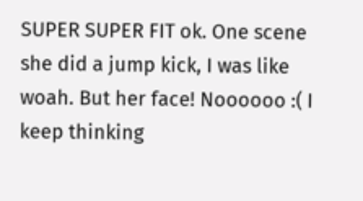SUPER SUPER FIT ok. One scene she did a jump kick, I was like woah. But her face! Noooooo :( I keep thinking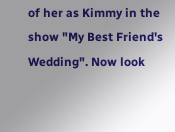of her as Kimmy in the show "My Best Friend's Wedding". Now look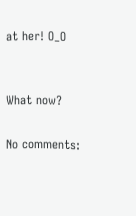at her! O_O


What now?

No comments: